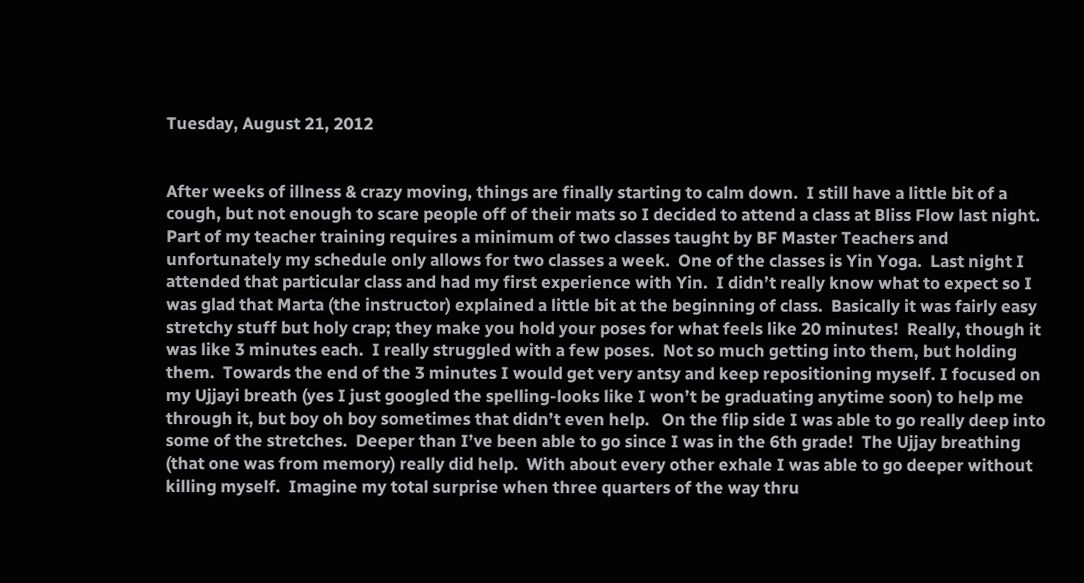Tuesday, August 21, 2012


After weeks of illness & crazy moving, things are finally starting to calm down.  I still have a little bit of a cough, but not enough to scare people off of their mats so I decided to attend a class at Bliss Flow last night.  Part of my teacher training requires a minimum of two classes taught by BF Master Teachers and unfortunately my schedule only allows for two classes a week.  One of the classes is Yin Yoga.  Last night I attended that particular class and had my first experience with Yin.  I didn’t really know what to expect so I was glad that Marta (the instructor) explained a little bit at the beginning of class.  Basically it was fairly easy stretchy stuff but holy crap; they make you hold your poses for what feels like 20 minutes!  Really, though it was like 3 minutes each.  I really struggled with a few poses.  Not so much getting into them, but holding them.  Towards the end of the 3 minutes I would get very antsy and keep repositioning myself. I focused on my Ujjayi breath (yes I just googled the spelling-looks like I won’t be graduating anytime soon) to help me through it, but boy oh boy sometimes that didn’t even help.   On the flip side I was able to go really deep into some of the stretches.  Deeper than I’ve been able to go since I was in the 6th grade!  The Ujjay breathing (that one was from memory) really did help.  With about every other exhale I was able to go deeper without killing myself.  Imagine my total surprise when three quarters of the way thru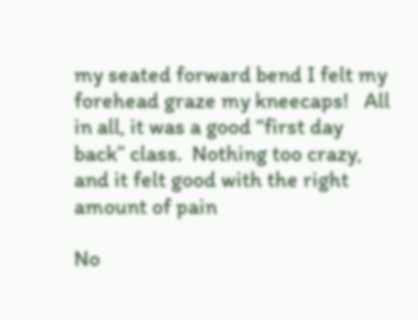my seated forward bend I felt my forehead graze my kneecaps!   All in all, it was a good “first day back” class.  Nothing too crazy, and it felt good with the right amount of pain

No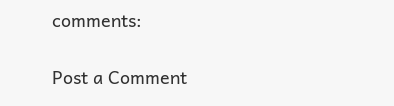comments:

Post a Comment